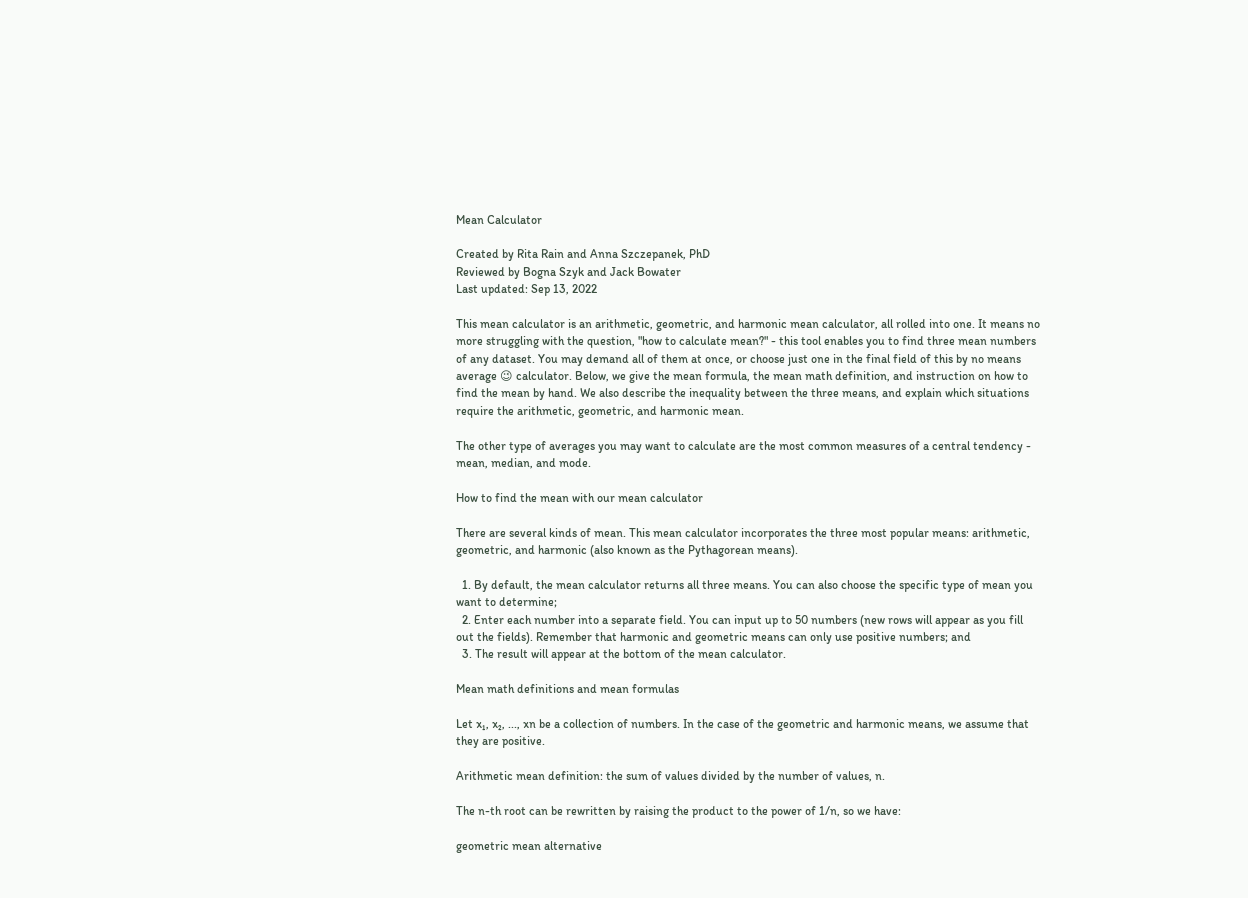Mean Calculator

Created by Rita Rain and Anna Szczepanek, PhD
Reviewed by Bogna Szyk and Jack Bowater
Last updated: Sep 13, 2022

This mean calculator is an arithmetic, geometric, and harmonic mean calculator, all rolled into one. It means no more struggling with the question, "how to calculate mean?" - this tool enables you to find three mean numbers of any dataset. You may demand all of them at once, or choose just one in the final field of this by no means average 😉 calculator. Below, we give the mean formula, the mean math definition, and instruction on how to find the mean by hand. We also describe the inequality between the three means, and explain which situations require the arithmetic, geometric, and harmonic mean.

The other type of averages you may want to calculate are the most common measures of a central tendency - mean, median, and mode.

How to find the mean with our mean calculator

There are several kinds of mean. This mean calculator incorporates the three most popular means: arithmetic, geometric, and harmonic (also known as the Pythagorean means).

  1. By default, the mean calculator returns all three means. You can also choose the specific type of mean you want to determine;
  2. Enter each number into a separate field. You can input up to 50 numbers (new rows will appear as you fill out the fields). Remember that harmonic and geometric means can only use positive numbers; and
  3. The result will appear at the bottom of the mean calculator.

Mean math definitions and mean formulas

Let x₁, x₂, ..., xn be a collection of numbers. In the case of the geometric and harmonic means, we assume that they are positive.

Arithmetic mean definition: the sum of values divided by the number of values, n.

The n-th root can be rewritten by raising the product to the power of 1/n, so we have:

geometric mean alternative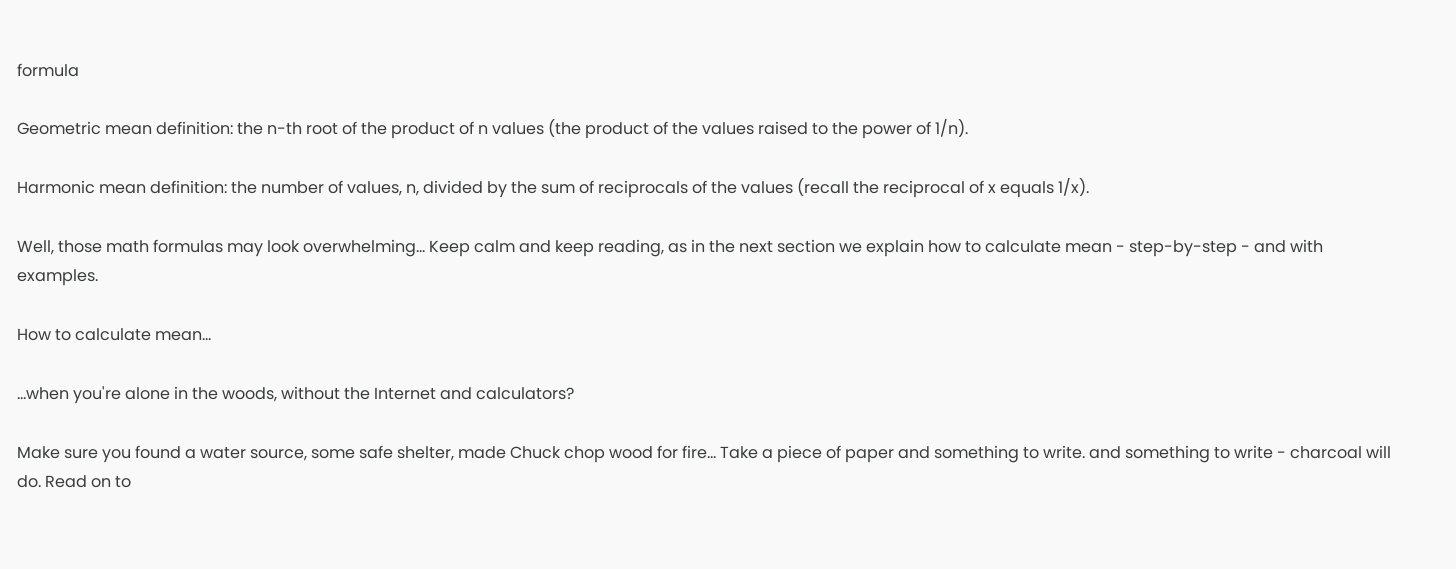formula

Geometric mean definition: the n-th root of the product of n values (the product of the values raised to the power of 1/n).

Harmonic mean definition: the number of values, n, divided by the sum of reciprocals of the values (recall the reciprocal of x equals 1/x).

Well, those math formulas may look overwhelming... Keep calm and keep reading, as in the next section we explain how to calculate mean - step-by-step - and with examples.

How to calculate mean...

...when you're alone in the woods, without the Internet and calculators?

Make sure you found a water source, some safe shelter, made Chuck chop wood for fire... Take a piece of paper and something to write. and something to write - charcoal will do. Read on to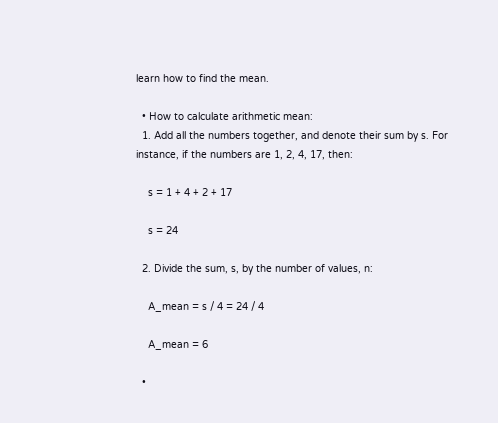learn how to find the mean.

  • How to calculate arithmetic mean:
  1. Add all the numbers together, and denote their sum by s. For instance, if the numbers are 1, 2, 4, 17, then:

    s = 1 + 4 + 2 + 17

    s = 24

  2. Divide the sum, s, by the number of values, n:

    A_mean = s / 4 = 24 / 4

    A_mean = 6

  •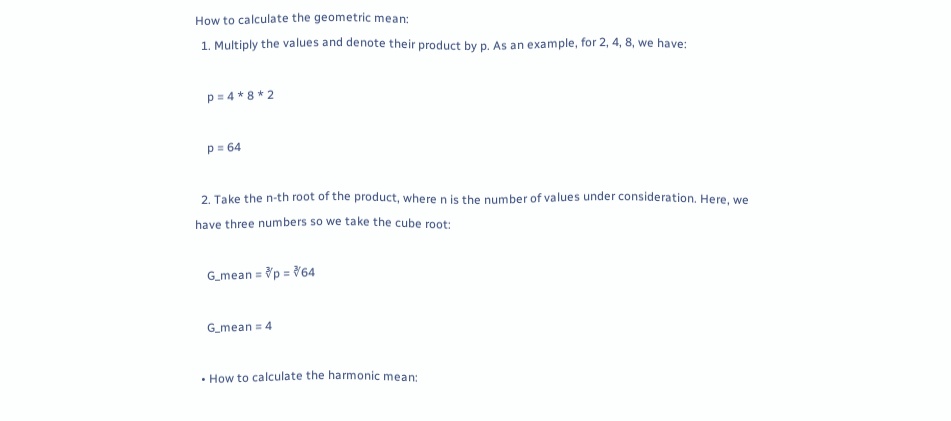How to calculate the geometric mean:
  1. Multiply the values and denote their product by p. As an example, for 2, 4, 8, we have:

    p = 4 * 8 * 2

    p = 64

  2. Take the n-th root of the product, where n is the number of values under consideration. Here, we have three numbers so we take the cube root:

    G_mean = ∛p = ∛64

    G_mean = 4

  • How to calculate the harmonic mean: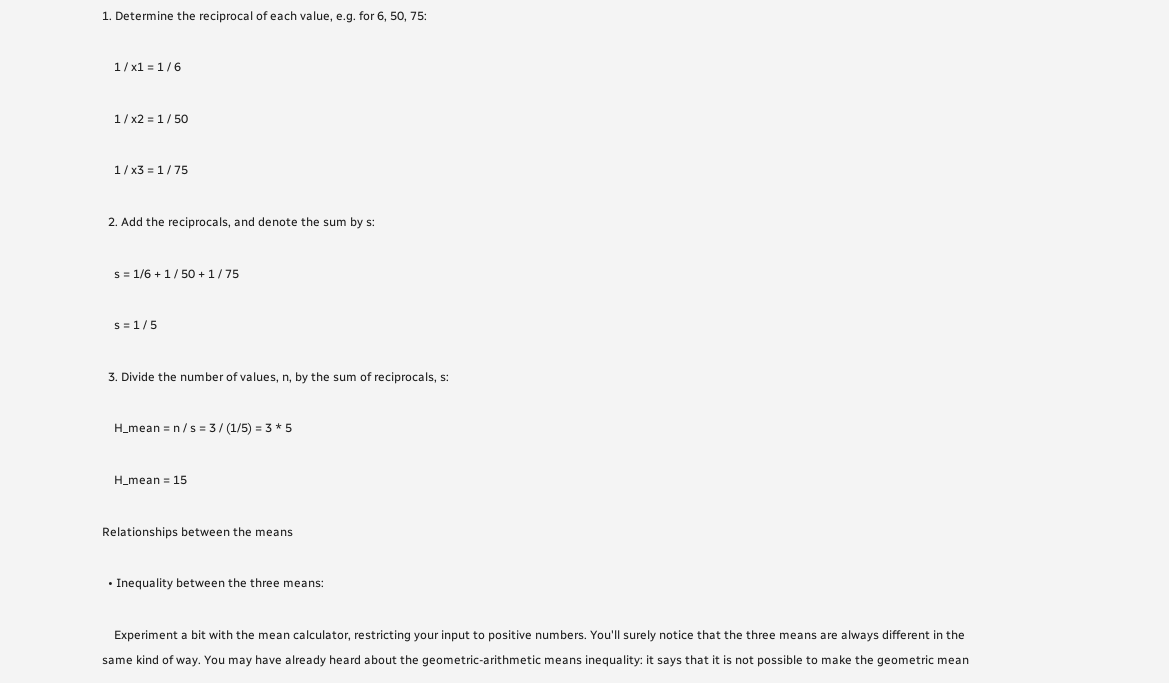1. Determine the reciprocal of each value, e.g. for 6, 50, 75:

    1 / x1 = 1 / 6

    1 / x2 = 1 / 50

    1 / x3 = 1 / 75

  2. Add the reciprocals, and denote the sum by s:

    s = 1/6 + 1 / 50 + 1 / 75

    s = 1 / 5

  3. Divide the number of values, n, by the sum of reciprocals, s:

    H_mean = n / s = 3 / (1/5) = 3 * 5

    H_mean = 15

Relationships between the means

  • Inequality between the three means:

    Experiment a bit with the mean calculator, restricting your input to positive numbers. You'll surely notice that the three means are always different in the same kind of way. You may have already heard about the geometric-arithmetic means inequality: it says that it is not possible to make the geometric mean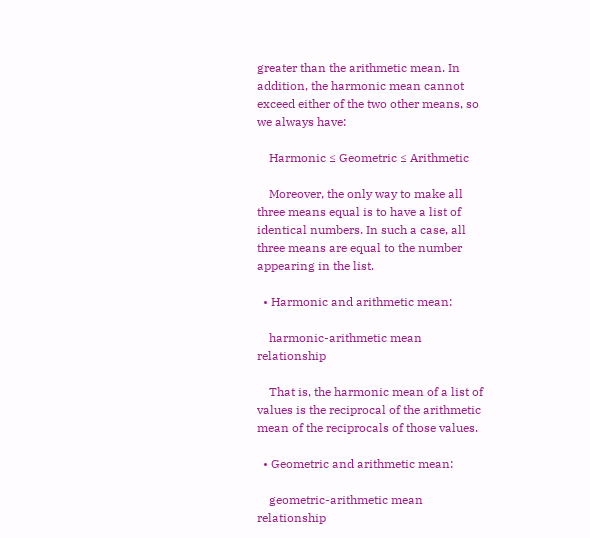greater than the arithmetic mean. In addition, the harmonic mean cannot exceed either of the two other means, so we always have:

    Harmonic ≤ Geometric ≤ Arithmetic

    Moreover, the only way to make all three means equal is to have a list of identical numbers. In such a case, all three means are equal to the number appearing in the list.

  • Harmonic and arithmetic mean:

    harmonic-arithmetic mean relationship

    That is, the harmonic mean of a list of values is the reciprocal of the arithmetic mean of the reciprocals of those values.

  • Geometric and arithmetic mean:

    geometric-arithmetic mean relationship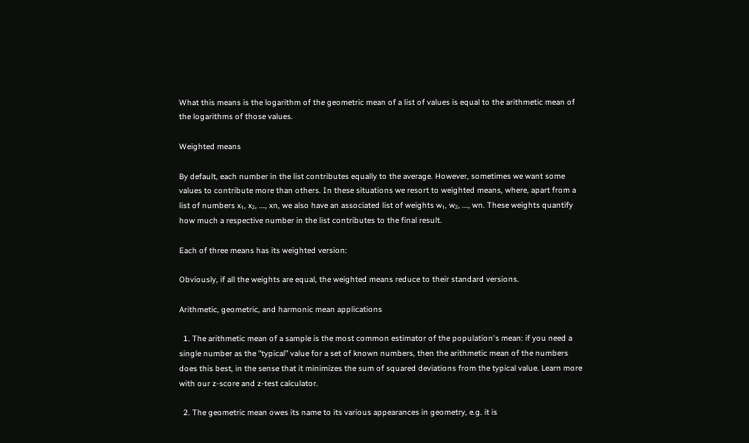What this means is the logarithm of the geometric mean of a list of values is equal to the arithmetic mean of the logarithms of those values.

Weighted means

By default, each number in the list contributes equally to the average. However, sometimes we want some values to contribute more than others. In these situations we resort to weighted means, where, apart from a list of numbers x₁, x₂, ..., xn, we also have an associated list of weights w₁, w₂, ..., wn. These weights quantify how much a respective number in the list contributes to the final result.

Each of three means has its weighted version:

Obviously, if all the weights are equal, the weighted means reduce to their standard versions.

Arithmetic, geometric, and harmonic mean applications

  1. The arithmetic mean of a sample is the most common estimator of the population's mean: if you need a single number as the "typical" value for a set of known numbers, then the arithmetic mean of the numbers does this best, in the sense that it minimizes the sum of squared deviations from the typical value. Learn more with our z-score and z-test calculator.

  2. The geometric mean owes its name to its various appearances in geometry, e.g. it is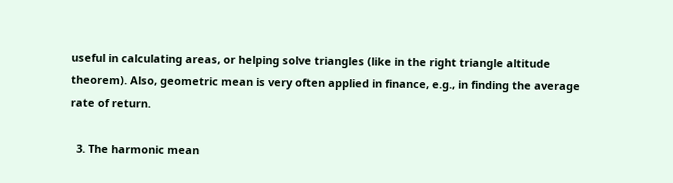useful in calculating areas, or helping solve triangles (like in the right triangle altitude theorem). Also, geometric mean is very often applied in finance, e.g., in finding the average rate of return.

  3. The harmonic mean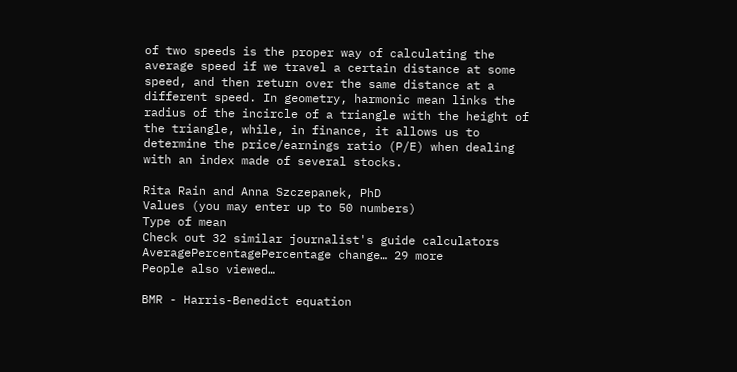of two speeds is the proper way of calculating the average speed if we travel a certain distance at some speed, and then return over the same distance at a different speed. In geometry, harmonic mean links the radius of the incircle of a triangle with the height of the triangle, while, in finance, it allows us to determine the price/earnings ratio (P/E) when dealing with an index made of several stocks.

Rita Rain and Anna Szczepanek, PhD
Values (you may enter up to 50 numbers)
Type of mean
Check out 32 similar journalist's guide calculators
AveragePercentagePercentage change… 29 more
People also viewed…

BMR - Harris-Benedict equation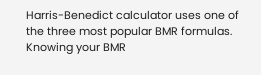Harris-Benedict calculator uses one of the three most popular BMR formulas. Knowing your BMR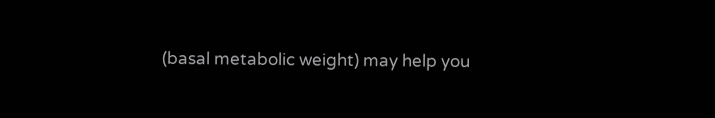(basal metabolic weight) may help you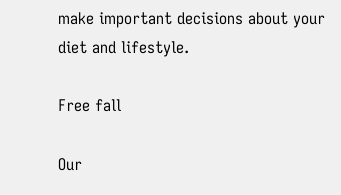make important decisions about your diet and lifestyle.

Free fall

Our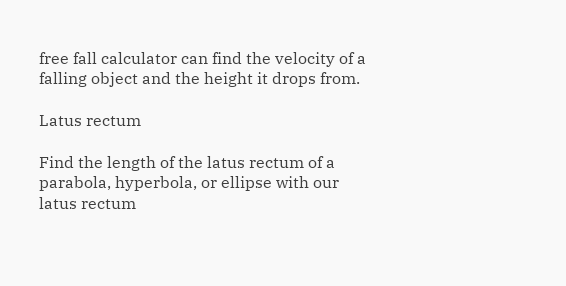free fall calculator can find the velocity of a falling object and the height it drops from.

Latus rectum

Find the length of the latus rectum of a parabola, hyperbola, or ellipse with our latus rectum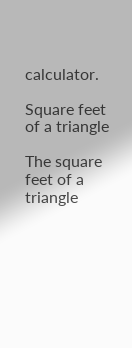calculator.

Square feet of a triangle

The square feet of a triangle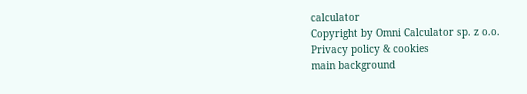calculator
Copyright by Omni Calculator sp. z o.o.
Privacy policy & cookies
main background